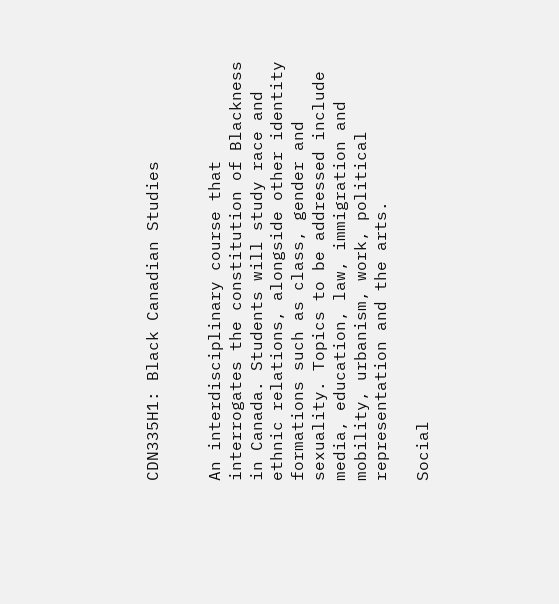CDN335H1: Black Canadian Studies


An interdisciplinary course that interrogates the constitution of Blackness in Canada. Students will study race and ethnic relations, alongside other identity formations such as class, gender and sexuality. Topics to be addressed include media, education, law, immigration and mobility, urbanism, work, political representation and the arts.

Social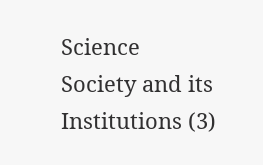Science
Society and its Institutions (3)